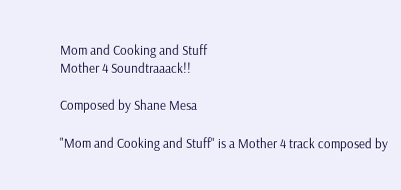Mom and Cooking and Stuff
Mother 4 Soundtraaack!!

Composed by Shane Mesa

"Mom and Cooking and Stuff" is a Mother 4 track composed by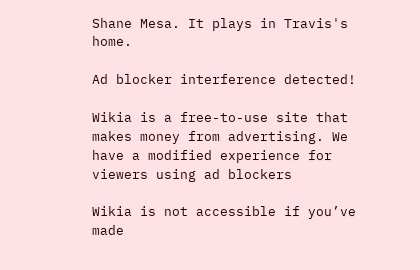Shane Mesa. It plays in Travis's home.

Ad blocker interference detected!

Wikia is a free-to-use site that makes money from advertising. We have a modified experience for viewers using ad blockers

Wikia is not accessible if you’ve made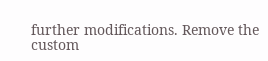further modifications. Remove the custom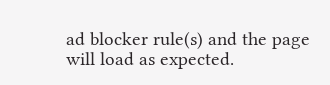ad blocker rule(s) and the page will load as expected.